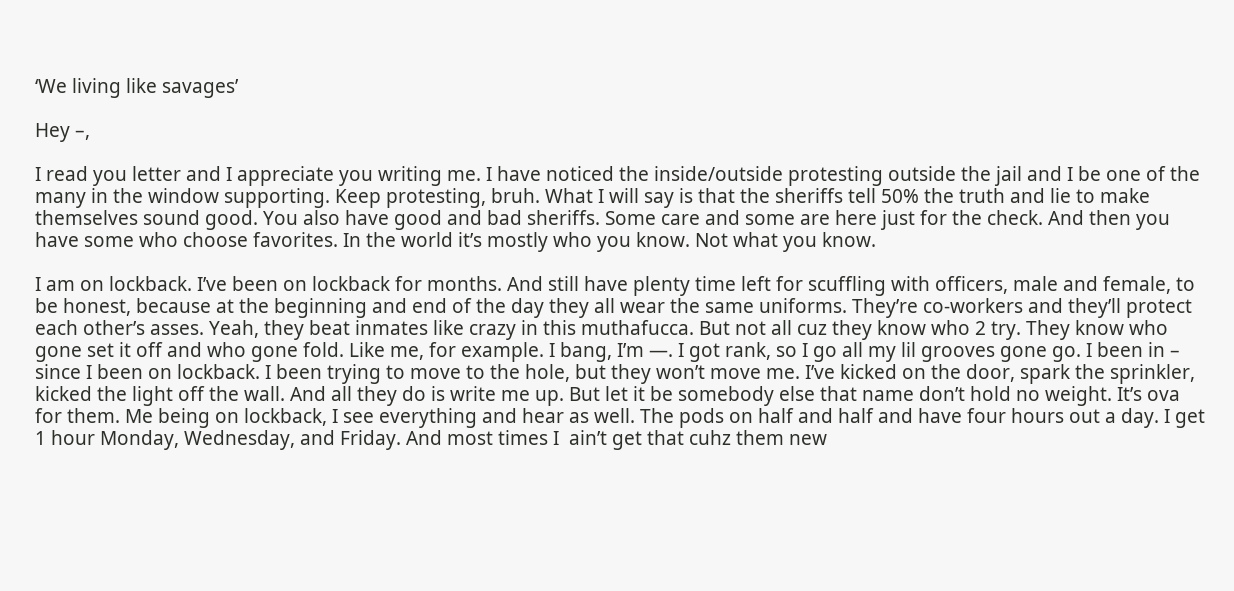‘We living like savages’

Hey –,

I read you letter and I appreciate you writing me. I have noticed the inside/outside protesting outside the jail and I be one of the many in the window supporting. Keep protesting, bruh. What I will say is that the sheriffs tell 50% the truth and lie to make themselves sound good. You also have good and bad sheriffs. Some care and some are here just for the check. And then you have some who choose favorites. In the world it’s mostly who you know. Not what you know.

I am on lockback. I’ve been on lockback for months. And still have plenty time left for scuffling with officers, male and female, to be honest, because at the beginning and end of the day they all wear the same uniforms. They’re co-workers and they’ll protect each other’s asses. Yeah, they beat inmates like crazy in this muthafucca. But not all cuz they know who 2 try. They know who gone set it off and who gone fold. Like me, for example. I bang, I’m —. I got rank, so I go all my lil grooves gone go. I been in – since I been on lockback. I been trying to move to the hole, but they won’t move me. I’ve kicked on the door, spark the sprinkler, kicked the light off the wall. And all they do is write me up. But let it be somebody else that name don’t hold no weight. It’s ova for them. Me being on lockback, I see everything and hear as well. The pods on half and half and have four hours out a day. I get 1 hour Monday, Wednesday, and Friday. And most times I  ain’t get that cuhz them new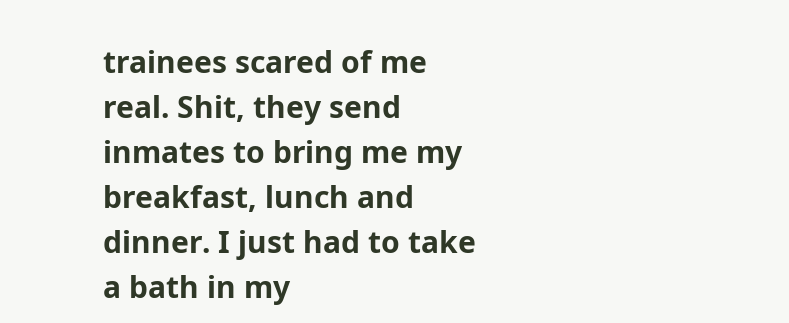trainees scared of me real. Shit, they send inmates to bring me my breakfast, lunch and dinner. I just had to take a bath in my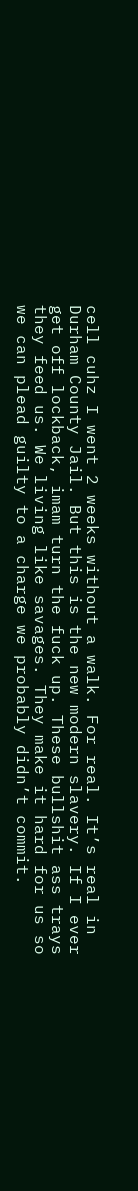cell cuhz I went 2 weeks without a walk. For real. It’s real in Durham County Jail. But this is the new modern slavery. If I ever get off lockback, imam turn the fuck up. These bullshit ass trays they feed us. We living like savages. They make it hard for us so we can plead guilty to a charge we probably didn’t commit.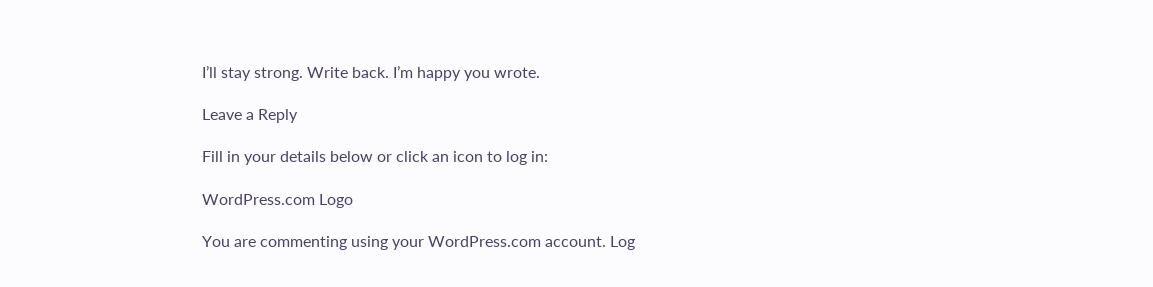I’ll stay strong. Write back. I’m happy you wrote.

Leave a Reply

Fill in your details below or click an icon to log in:

WordPress.com Logo

You are commenting using your WordPress.com account. Log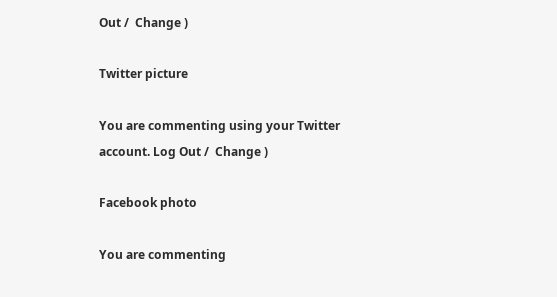Out /  Change )

Twitter picture

You are commenting using your Twitter account. Log Out /  Change )

Facebook photo

You are commenting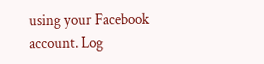using your Facebook account. Log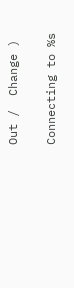Out /  Change )

Connecting to %s